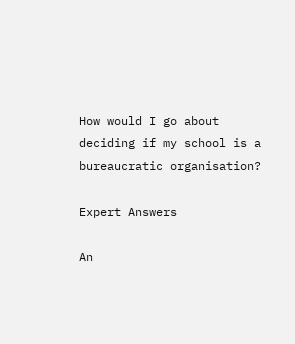How would I go about deciding if my school is a bureaucratic organisation?

Expert Answers

An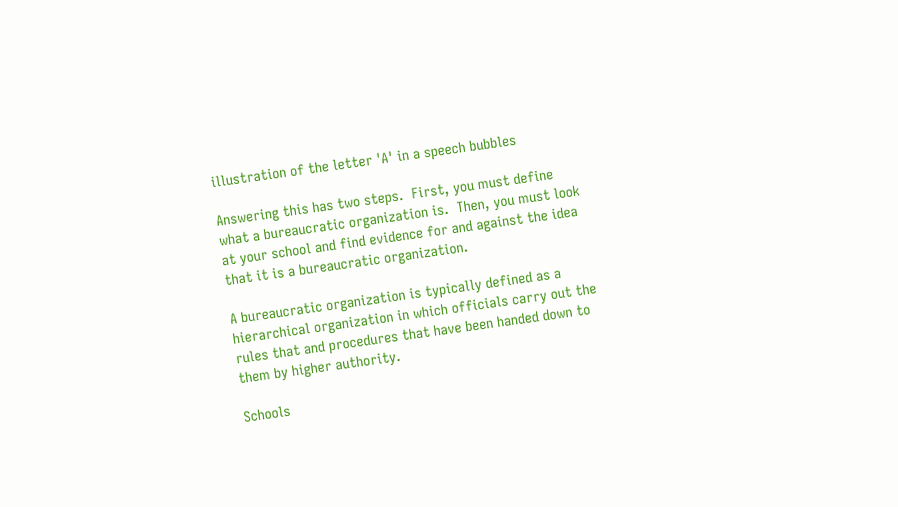illustration of the letter 'A' in a speech bubbles

Answering this has two steps.  First, you must define what a bureaucratic organization is.  Then, you must look at your school and find evidence for and against the idea that it is a bureaucratic organization.

A bureaucratic organization is typically defined as a hierarchical organization in which officials carry out the rules that and procedures that have been handed down to them by higher authority.

Schools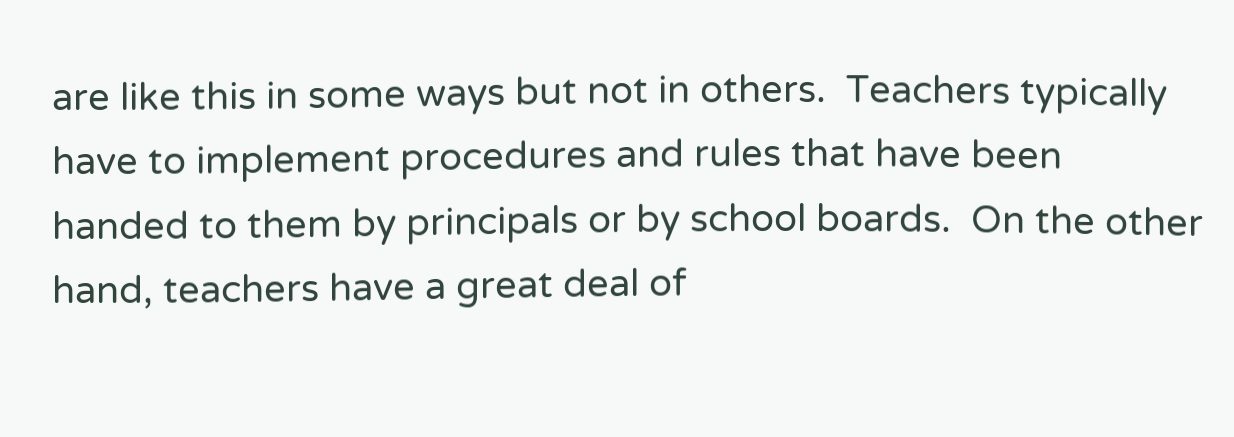are like this in some ways but not in others.  Teachers typically have to implement procedures and rules that have been handed to them by principals or by school boards.  On the other hand, teachers have a great deal of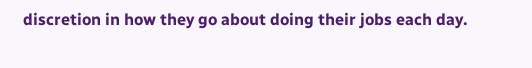discretion in how they go about doing their jobs each day.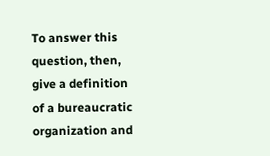To answer this question, then, give a definition of a bureaucratic organization and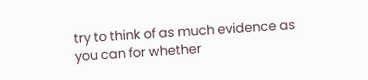try to think of as much evidence as you can for whether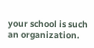your school is such an organization.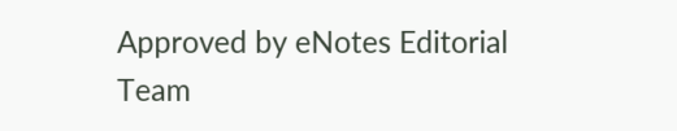Approved by eNotes Editorial Team